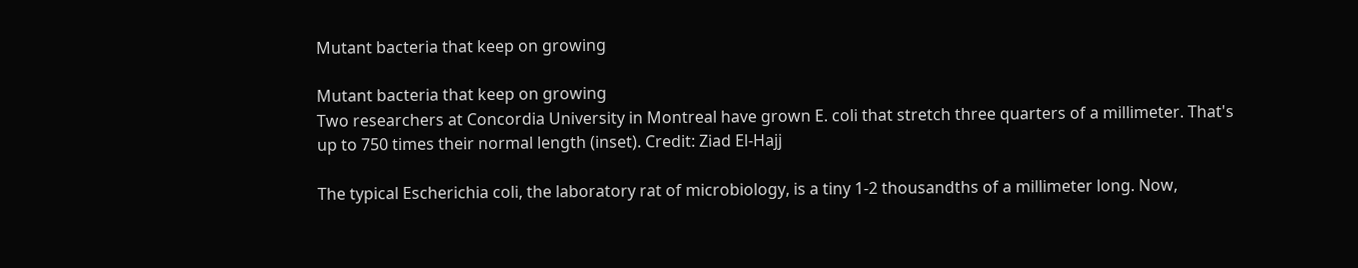Mutant bacteria that keep on growing

Mutant bacteria that keep on growing
Two researchers at Concordia University in Montreal have grown E. coli that stretch three quarters of a millimeter. That's up to 750 times their normal length (inset). Credit: Ziad El-Hajj

The typical Escherichia coli, the laboratory rat of microbiology, is a tiny 1-2 thousandths of a millimeter long. Now,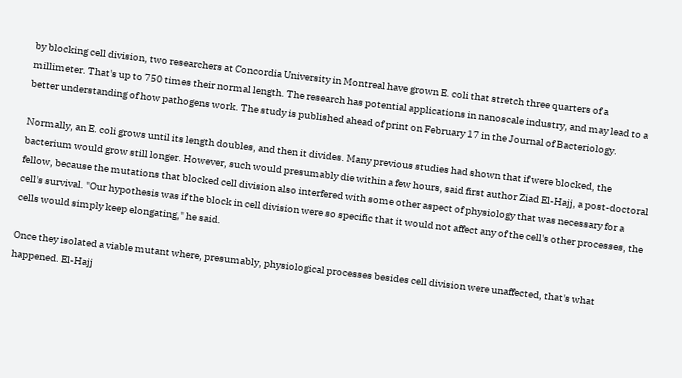by blocking cell division, two researchers at Concordia University in Montreal have grown E. coli that stretch three quarters of a millimeter. That's up to 750 times their normal length. The research has potential applications in nanoscale industry, and may lead to a better understanding of how pathogens work. The study is published ahead of print on February 17 in the Journal of Bacteriology.

Normally, an E. coli grows until its length doubles, and then it divides. Many previous studies had shown that if were blocked, the bacterium would grow still longer. However, such would presumably die within a few hours, said first author Ziad El-Hajj, a post-doctoral fellow, because the mutations that blocked cell division also interfered with some other aspect of physiology that was necessary for a cell's survival. "Our hypothesis was if the block in cell division were so specific that it would not affect any of the cell's other processes, the cells would simply keep elongating," he said.

Once they isolated a viable mutant where, presumably, physiological processes besides cell division were unaffected, that's what happened. El-Hajj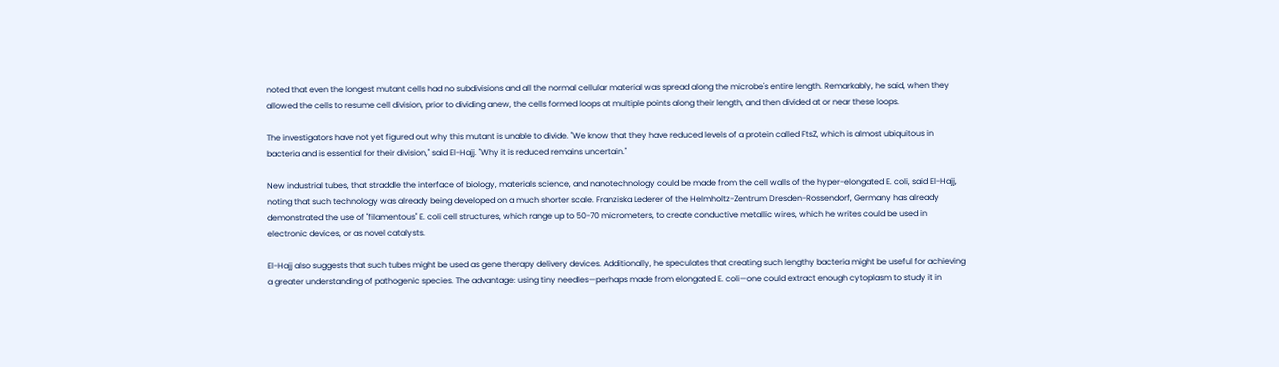noted that even the longest mutant cells had no subdivisions and all the normal cellular material was spread along the microbe's entire length. Remarkably, he said, when they allowed the cells to resume cell division, prior to dividing anew, the cells formed loops at multiple points along their length, and then divided at or near these loops.

The investigators have not yet figured out why this mutant is unable to divide. "We know that they have reduced levels of a protein called FtsZ, which is almost ubiquitous in bacteria and is essential for their division," said El-Hajj. "Why it is reduced remains uncertain."

New industrial tubes, that straddle the interface of biology, materials science, and nanotechnology could be made from the cell walls of the hyper-elongated E. coli, said El-Hajj, noting that such technology was already being developed on a much shorter scale. Franziska Lederer of the Helmholtz-Zentrum Dresden-Rossendorf, Germany has already demonstrated the use of "filamentous" E. coli cell structures, which range up to 50-70 micrometers, to create conductive metallic wires, which he writes could be used in electronic devices, or as novel catalysts.

El-Hajj also suggests that such tubes might be used as gene therapy delivery devices. Additionally, he speculates that creating such lengthy bacteria might be useful for achieving a greater understanding of pathogenic species. The advantage: using tiny needles—perhaps made from elongated E. coli—one could extract enough cytoplasm to study it in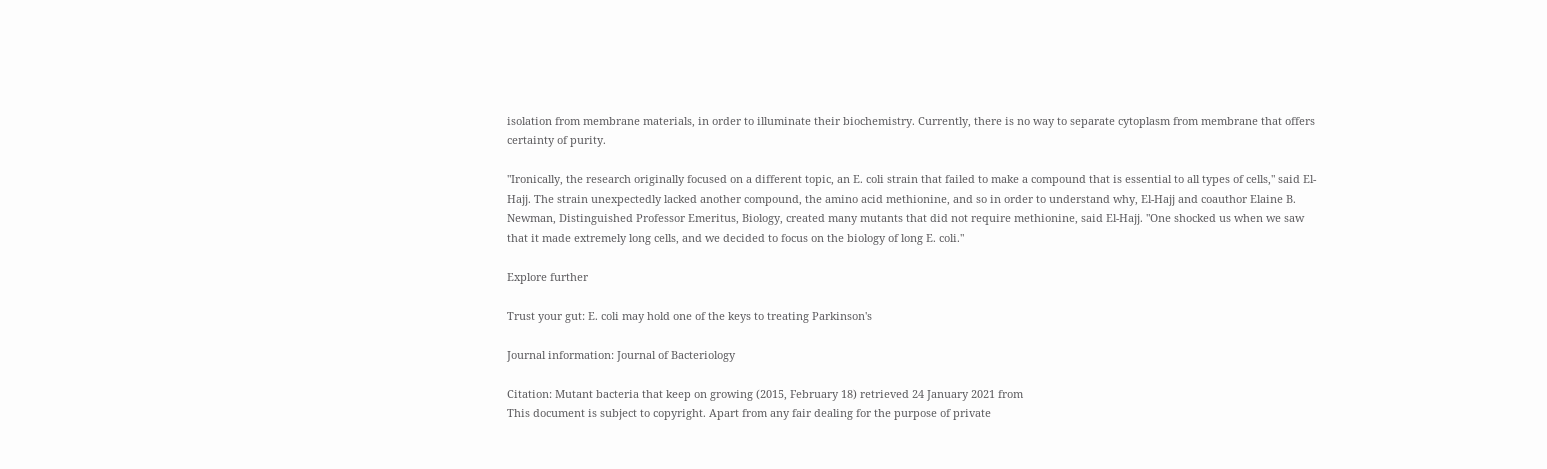isolation from membrane materials, in order to illuminate their biochemistry. Currently, there is no way to separate cytoplasm from membrane that offers certainty of purity.

"Ironically, the research originally focused on a different topic, an E. coli strain that failed to make a compound that is essential to all types of cells," said El-Hajj. The strain unexpectedly lacked another compound, the amino acid methionine, and so in order to understand why, El-Hajj and coauthor Elaine B. Newman, Distinguished Professor Emeritus, Biology, created many mutants that did not require methionine, said El-Hajj. "One shocked us when we saw that it made extremely long cells, and we decided to focus on the biology of long E. coli."

Explore further

Trust your gut: E. coli may hold one of the keys to treating Parkinson's

Journal information: Journal of Bacteriology

Citation: Mutant bacteria that keep on growing (2015, February 18) retrieved 24 January 2021 from
This document is subject to copyright. Apart from any fair dealing for the purpose of private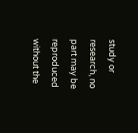study or research, no part may be reproduced without the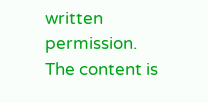written permission. The content is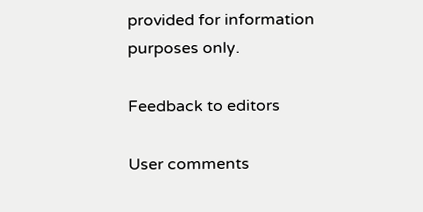provided for information purposes only.

Feedback to editors

User comments